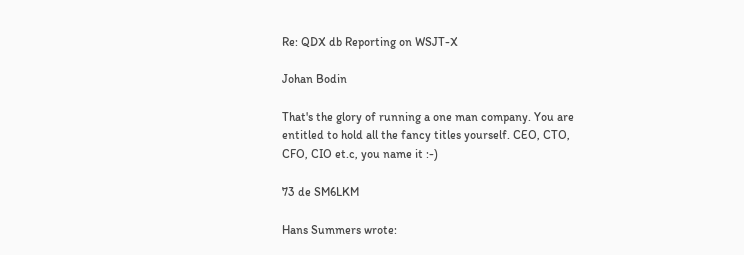Re: QDX db Reporting on WSJT-X

Johan Bodin

That's the glory of running a one man company. You are entitled to hold all the fancy titles yourself. CEO, CTO, CFO, CIO et.c, you name it :-)

73 de SM6LKM

Hans Summers wrote: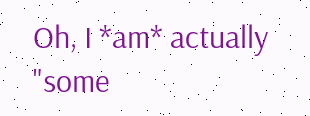Oh, I *am* actually "some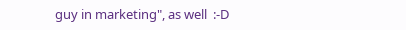guy in marketing", as well  :-D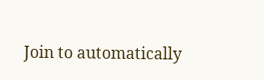Join to automatically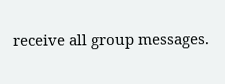receive all group messages.